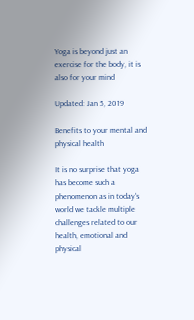Yoga is beyond just an exercise for the body, it is also for your mind

Updated: Jan 5, 2019

Benefits to your mental and physical health

It is no surprise that yoga has become such a phenomenon as in today's world we tackle multiple challenges related to our health, emotional and physical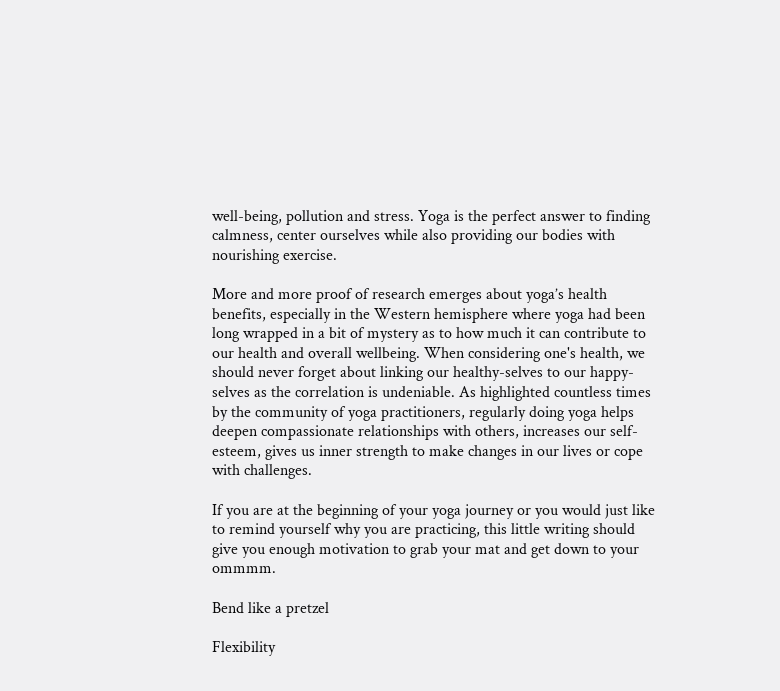well-being, pollution and stress. Yoga is the perfect answer to finding calmness, center ourselves while also providing our bodies with nourishing exercise.

More and more proof of research emerges about yoga’s health benefits, especially in the Western hemisphere where yoga had been long wrapped in a bit of mystery as to how much it can contribute to our health and overall wellbeing. When considering one's health, we should never forget about linking our healthy-selves to our happy-selves as the correlation is undeniable. As highlighted countless times by the community of yoga practitioners, regularly doing yoga helps deepen compassionate relationships with others, increases our self-esteem, gives us inner strength to make changes in our lives or cope with challenges.

If you are at the beginning of your yoga journey or you would just like to remind yourself why you are practicing, this little writing should give you enough motivation to grab your mat and get down to your ommmm.

Bend like a pretzel

Flexibility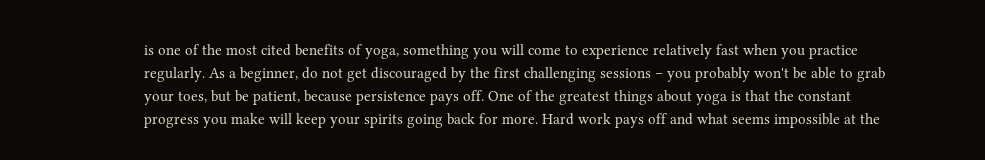is one of the most cited benefits of yoga, something you will come to experience relatively fast when you practice regularly. As a beginner, do not get discouraged by the first challenging sessions – you probably won't be able to grab your toes, but be patient, because persistence pays off. One of the greatest things about yoga is that the constant progress you make will keep your spirits going back for more. Hard work pays off and what seems impossible at the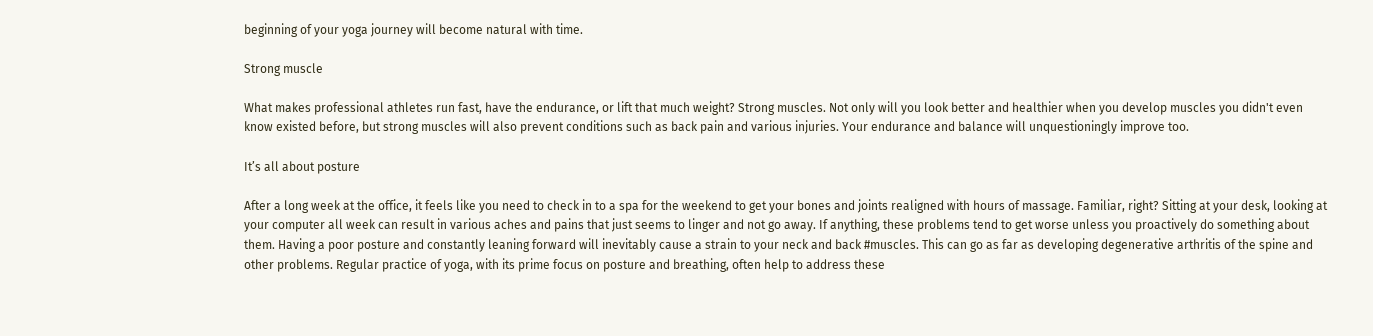beginning of your yoga journey will become natural with time.

Strong muscle

What makes professional athletes run fast, have the endurance, or lift that much weight? Strong muscles. Not only will you look better and healthier when you develop muscles you didn't even know existed before, but strong muscles will also prevent conditions such as back pain and various injuries. Your endurance and balance will unquestioningly improve too.

It’s all about posture

After a long week at the office, it feels like you need to check in to a spa for the weekend to get your bones and joints realigned with hours of massage. Familiar, right? Sitting at your desk, looking at your computer all week can result in various aches and pains that just seems to linger and not go away. If anything, these problems tend to get worse unless you proactively do something about them. Having a poor posture and constantly leaning forward will inevitably cause a strain to your neck and back #muscles. This can go as far as developing degenerative arthritis of the spine and other problems. Regular practice of yoga, with its prime focus on posture and breathing, often help to address these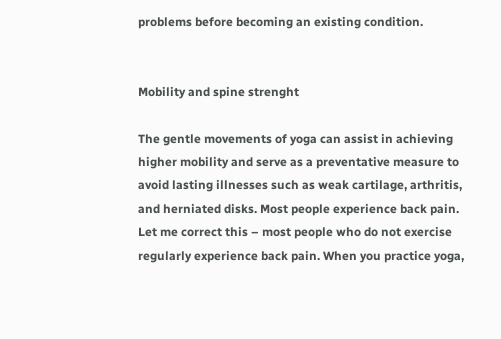problems before becoming an existing condition.


Mobility and spine strenght

The gentle movements of yoga can assist in achieving higher mobility and serve as a preventative measure to avoid lasting illnesses such as weak cartilage, arthritis, and herniated disks. Most people experience back pain. Let me correct this – most people who do not exercise regularly experience back pain. When you practice yoga,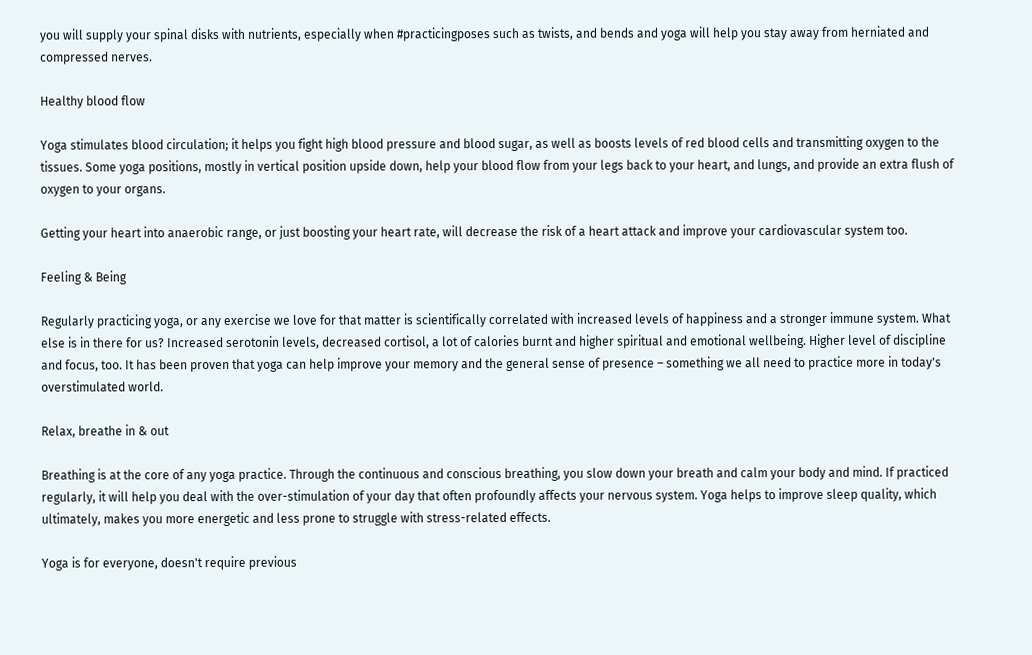you will supply your spinal disks with nutrients, especially when #practicingposes such as twists, and bends and yoga will help you stay away from herniated and compressed nerves.

Healthy blood flow

Yoga stimulates blood circulation; it helps you fight high blood pressure and blood sugar, as well as boosts levels of red blood cells and transmitting oxygen to the tissues. Some yoga positions, mostly in vertical position upside down, help your blood flow from your legs back to your heart, and lungs, and provide an extra flush of oxygen to your organs.

Getting your heart into anaerobic range, or just boosting your heart rate, will decrease the risk of a heart attack and improve your cardiovascular system too.

Feeling & Being

Regularly practicing yoga, or any exercise we love for that matter is scientifically correlated with increased levels of happiness and a stronger immune system. What else is in there for us? Increased serotonin levels, decreased cortisol, a lot of calories burnt and higher spiritual and emotional wellbeing. Higher level of discipline and focus, too. It has been proven that yoga can help improve your memory and the general sense of presence – something we all need to practice more in today's overstimulated world.

Relax, breathe in & out

Breathing is at the core of any yoga practice. Through the continuous and conscious breathing, you slow down your breath and calm your body and mind. If practiced regularly, it will help you deal with the over-stimulation of your day that often profoundly affects your nervous system. Yoga helps to improve sleep quality, which ultimately, makes you more energetic and less prone to struggle with stress-related effects.

Yoga is for everyone, doesn't require previous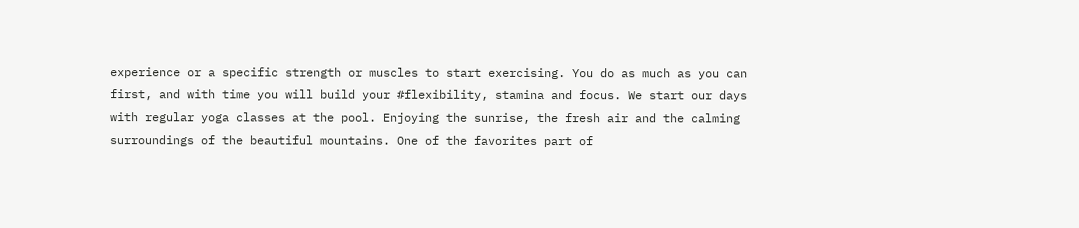experience or a specific strength or muscles to start exercising. You do as much as you can first, and with time you will build your #flexibility, stamina and focus. We start our days with regular yoga classes at the pool. Enjoying the sunrise, the fresh air and the calming surroundings of the beautiful mountains. One of the favorites part of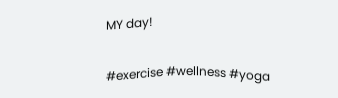MY day!

#exercise #wellness #yoga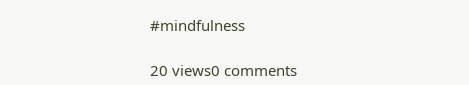#mindfulness

20 views0 comments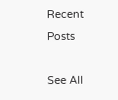Recent Posts

See All